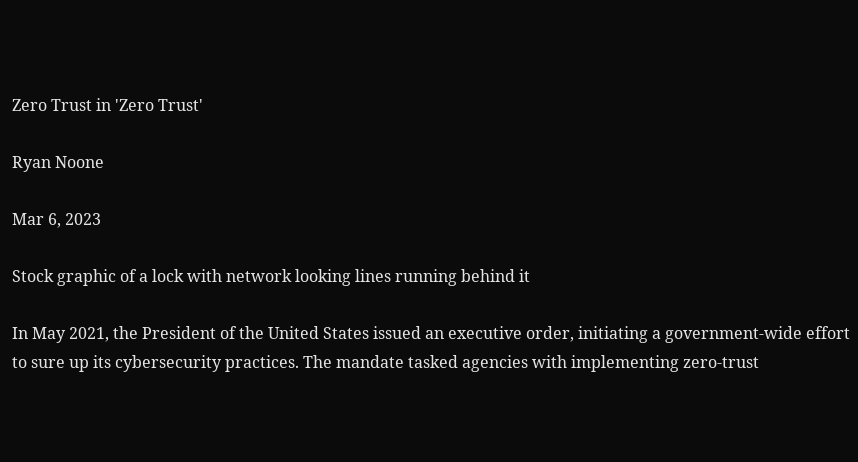Zero Trust in 'Zero Trust'

Ryan Noone

Mar 6, 2023

Stock graphic of a lock with network looking lines running behind it

In May 2021, the President of the United States issued an executive order, initiating a government-wide effort to sure up its cybersecurity practices. The mandate tasked agencies with implementing zero-trust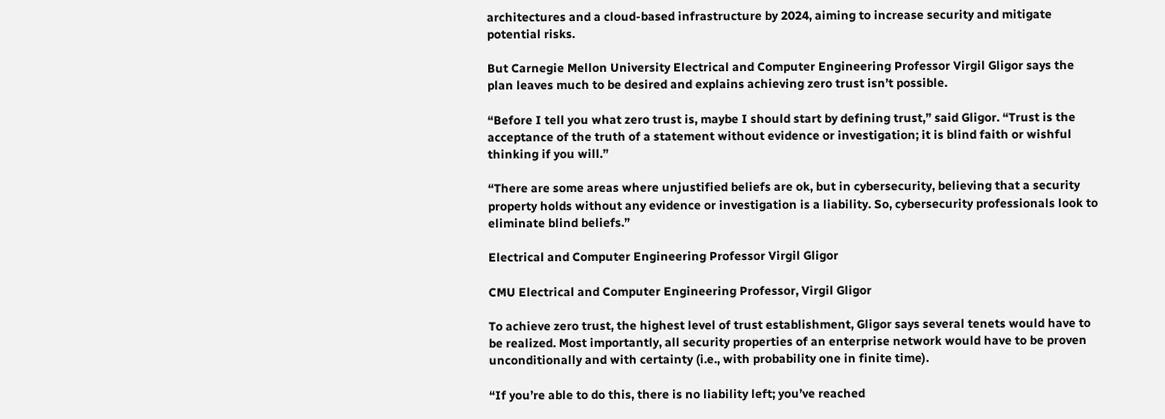architectures and a cloud-based infrastructure by 2024, aiming to increase security and mitigate potential risks.

But Carnegie Mellon University Electrical and Computer Engineering Professor Virgil Gligor says the plan leaves much to be desired and explains achieving zero trust isn’t possible.

“Before I tell you what zero trust is, maybe I should start by defining trust,” said Gligor. “Trust is the acceptance of the truth of a statement without evidence or investigation; it is blind faith or wishful thinking if you will.”

“There are some areas where unjustified beliefs are ok, but in cybersecurity, believing that a security property holds without any evidence or investigation is a liability. So, cybersecurity professionals look to eliminate blind beliefs.”

Electrical and Computer Engineering Professor Virgil Gligor

CMU Electrical and Computer Engineering Professor, Virgil Gligor

To achieve zero trust, the highest level of trust establishment, Gligor says several tenets would have to be realized. Most importantly, all security properties of an enterprise network would have to be proven unconditionally and with certainty (i.e., with probability one in finite time).

“If you’re able to do this, there is no liability left; you’ve reached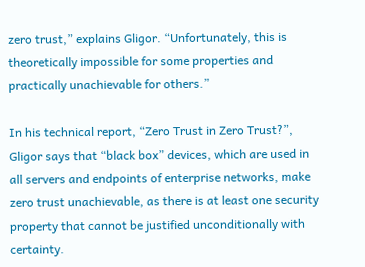zero trust,” explains Gligor. “Unfortunately, this is theoretically impossible for some properties and practically unachievable for others.”

In his technical report, “Zero Trust in Zero Trust?”, Gligor says that “black box” devices, which are used in all servers and endpoints of enterprise networks, make zero trust unachievable, as there is at least one security property that cannot be justified unconditionally with certainty.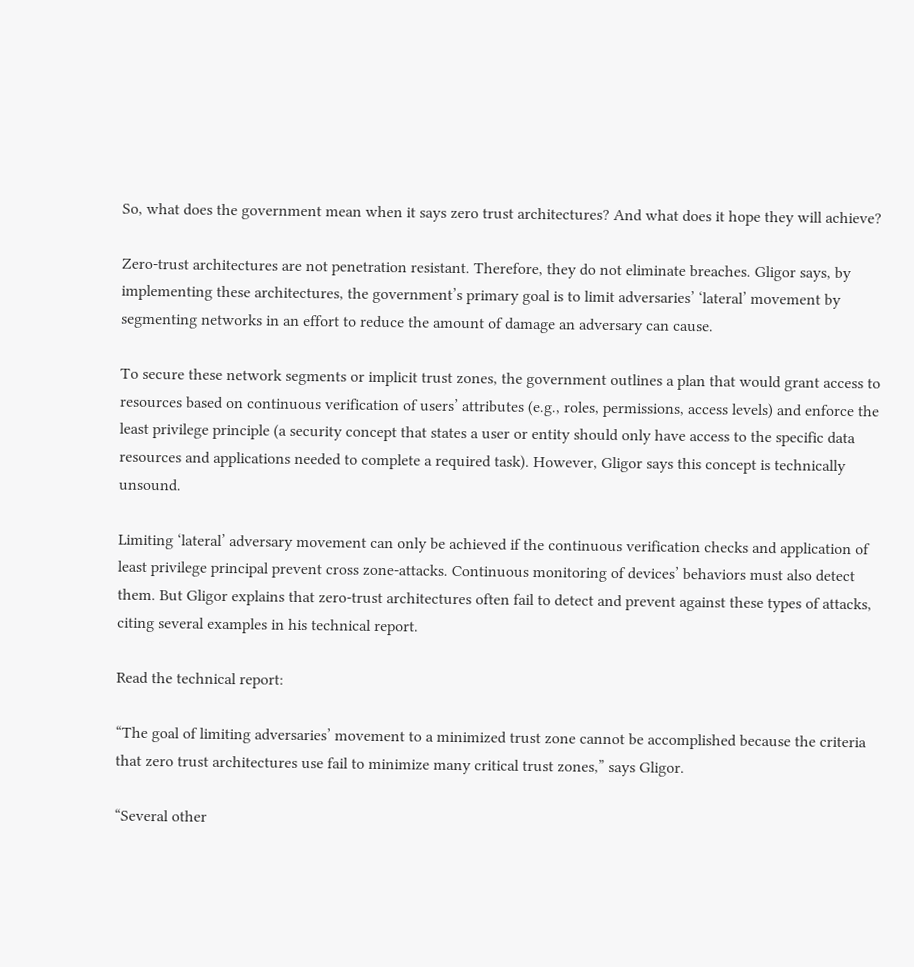So, what does the government mean when it says zero trust architectures? And what does it hope they will achieve?

Zero-trust architectures are not penetration resistant. Therefore, they do not eliminate breaches. Gligor says, by implementing these architectures, the government’s primary goal is to limit adversaries’ ‘lateral’ movement by segmenting networks in an effort to reduce the amount of damage an adversary can cause.

To secure these network segments or implicit trust zones, the government outlines a plan that would grant access to resources based on continuous verification of users’ attributes (e.g., roles, permissions, access levels) and enforce the least privilege principle (a security concept that states a user or entity should only have access to the specific data resources and applications needed to complete a required task). However, Gligor says this concept is technically unsound.

Limiting ‘lateral’ adversary movement can only be achieved if the continuous verification checks and application of least privilege principal prevent cross zone-attacks. Continuous monitoring of devices’ behaviors must also detect them. But Gligor explains that zero-trust architectures often fail to detect and prevent against these types of attacks, citing several examples in his technical report.

Read the technical report:

“The goal of limiting adversaries’ movement to a minimized trust zone cannot be accomplished because the criteria that zero trust architectures use fail to minimize many critical trust zones,” says Gligor.

“Several other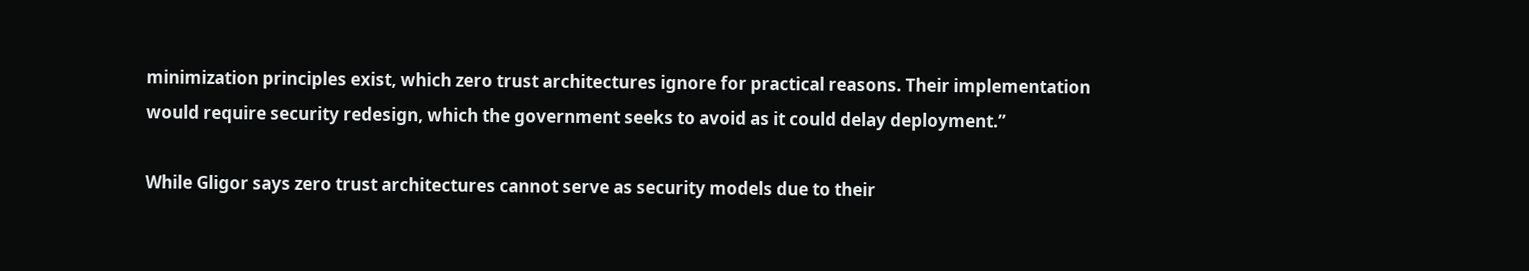minimization principles exist, which zero trust architectures ignore for practical reasons. Their implementation would require security redesign, which the government seeks to avoid as it could delay deployment.”

While Gligor says zero trust architectures cannot serve as security models due to their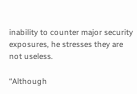inability to counter major security exposures, he stresses they are not useless.

“Although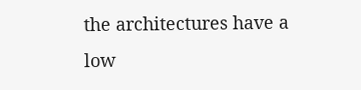the architectures have a low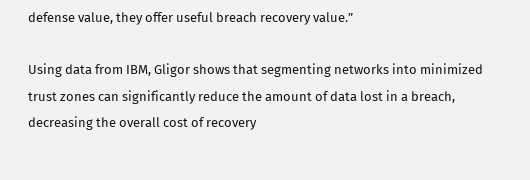defense value, they offer useful breach recovery value.”

Using data from IBM, Gligor shows that segmenting networks into minimized trust zones can significantly reduce the amount of data lost in a breach, decreasing the overall cost of recovery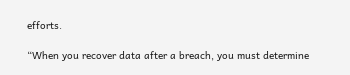efforts.

“When you recover data after a breach, you must determine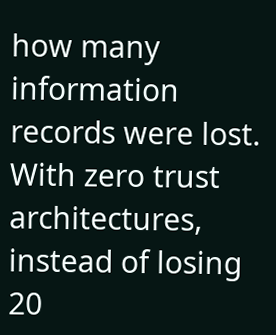how many information records were lost. With zero trust architectures, instead of losing 20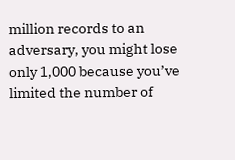million records to an adversary, you might lose only 1,000 because you’ve limited the number of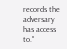records the adversary has access to."